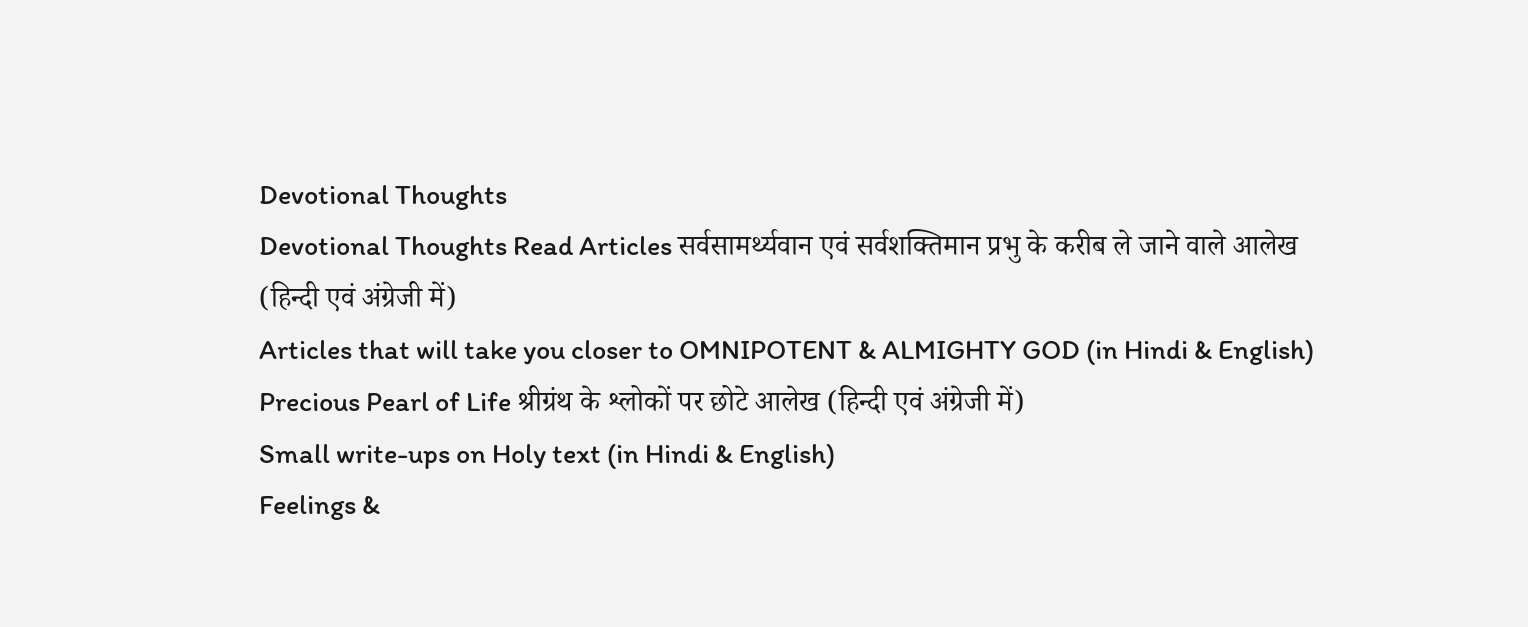Devotional Thoughts
Devotional Thoughts Read Articles सर्वसामर्थ्यवान एवं सर्वशक्तिमान प्रभु के करीब ले जाने वाले आलेख (हिन्दी एवं अंग्रेजी में)
Articles that will take you closer to OMNIPOTENT & ALMIGHTY GOD (in Hindi & English)
Precious Pearl of Life श्रीग्रंथ के श्लोकों पर छोटे आलेख (हिन्दी एवं अंग्रेजी में)
Small write-ups on Holy text (in Hindi & English)
Feelings &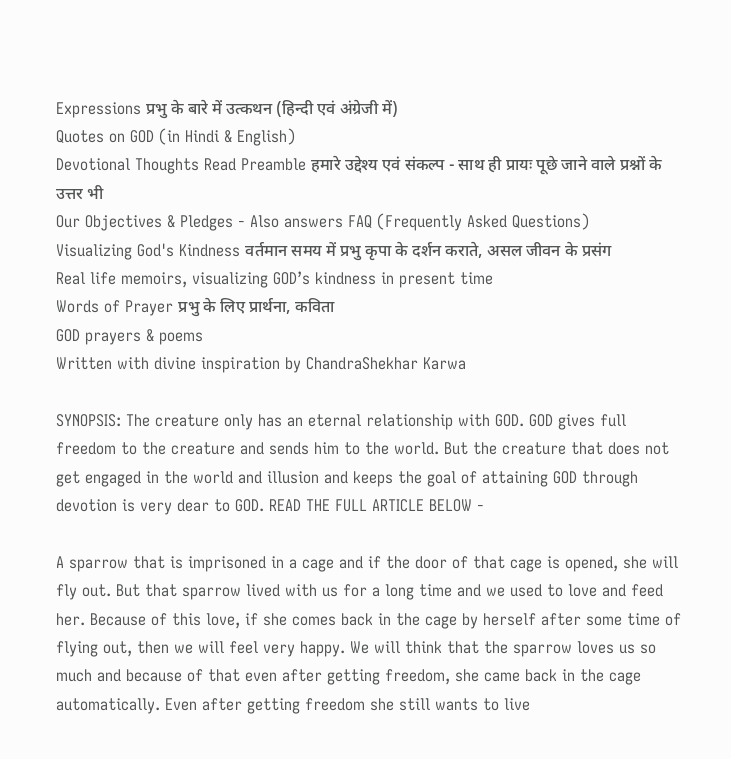Expressions प्रभु के बारे में उत्कथन (हिन्दी एवं अंग्रेजी में)
Quotes on GOD (in Hindi & English)
Devotional Thoughts Read Preamble हमारे उद्देश्य एवं संकल्प - साथ ही प्रायः पूछे जाने वाले प्रश्नों के उत्तर भी
Our Objectives & Pledges - Also answers FAQ (Frequently Asked Questions)
Visualizing God's Kindness वर्तमान समय में प्रभु कृपा के दर्शन कराते, असल जीवन के प्रसंग
Real life memoirs, visualizing GOD’s kindness in present time
Words of Prayer प्रभु के लिए प्रार्थना, कविता
GOD prayers & poems
Written with divine inspiration by ChandraShekhar Karwa

SYNOPSIS: The creature only has an eternal relationship with GOD. GOD gives full freedom to the creature and sends him to the world. But the creature that does not get engaged in the world and illusion and keeps the goal of attaining GOD through devotion is very dear to GOD. READ THE FULL ARTICLE BELOW -

A sparrow that is imprisoned in a cage and if the door of that cage is opened, she will fly out. But that sparrow lived with us for a long time and we used to love and feed her. Because of this love, if she comes back in the cage by herself after some time of flying out, then we will feel very happy. We will think that the sparrow loves us so much and because of that even after getting freedom, she came back in the cage automatically. Even after getting freedom she still wants to live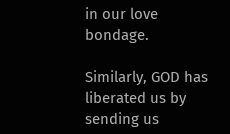in our love bondage.

Similarly, GOD has liberated us by sending us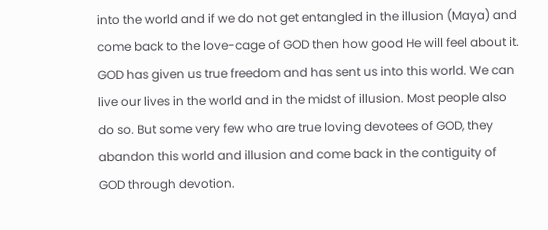into the world and if we do not get entangled in the illusion (Maya) and come back to the love-cage of GOD then how good He will feel about it. GOD has given us true freedom and has sent us into this world. We can live our lives in the world and in the midst of illusion. Most people also do so. But some very few who are true loving devotees of GOD, they abandon this world and illusion and come back in the contiguity of GOD through devotion.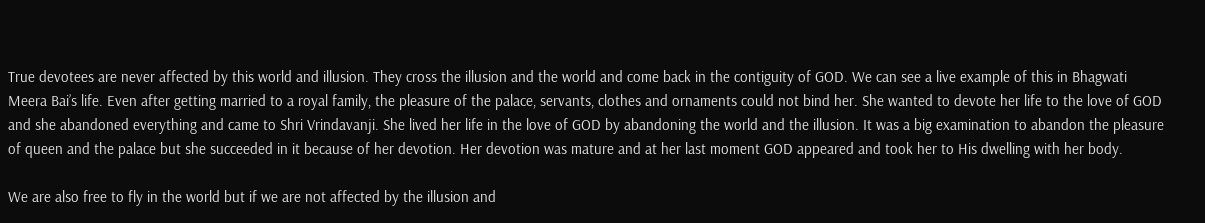True devotees are never affected by this world and illusion. They cross the illusion and the world and come back in the contiguity of GOD. We can see a live example of this in Bhagwati Meera Bai’s life. Even after getting married to a royal family, the pleasure of the palace, servants, clothes and ornaments could not bind her. She wanted to devote her life to the love of GOD and she abandoned everything and came to Shri Vrindavanji. She lived her life in the love of GOD by abandoning the world and the illusion. It was a big examination to abandon the pleasure of queen and the palace but she succeeded in it because of her devotion. Her devotion was mature and at her last moment GOD appeared and took her to His dwelling with her body.

We are also free to fly in the world but if we are not affected by the illusion and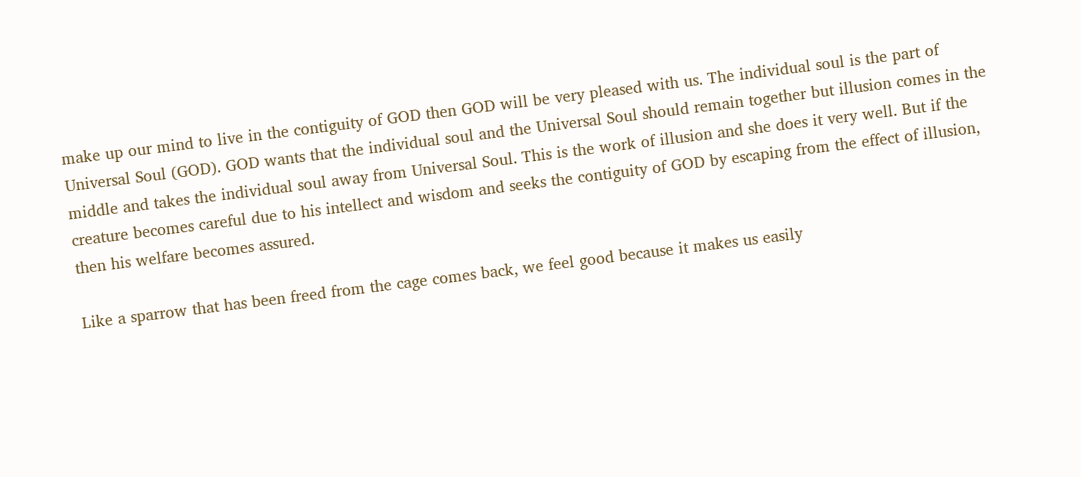make up our mind to live in the contiguity of GOD then GOD will be very pleased with us. The individual soul is the part of Universal Soul (GOD). GOD wants that the individual soul and the Universal Soul should remain together but illusion comes in the middle and takes the individual soul away from Universal Soul. This is the work of illusion and she does it very well. But if the creature becomes careful due to his intellect and wisdom and seeks the contiguity of GOD by escaping from the effect of illusion, then his welfare becomes assured.

Like a sparrow that has been freed from the cage comes back, we feel good because it makes us easily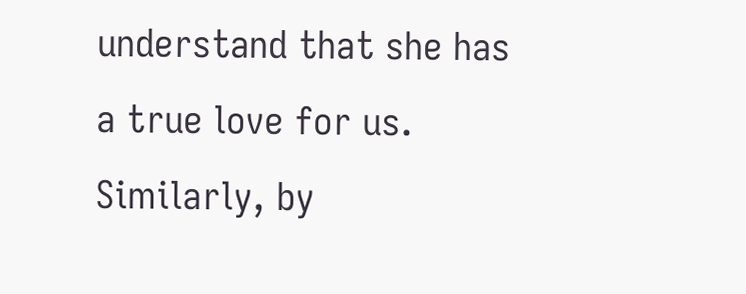understand that she has a true love for us. Similarly, by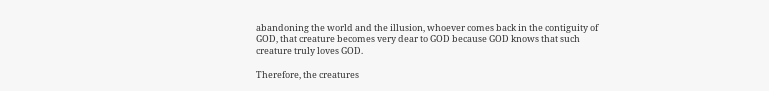abandoning the world and the illusion, whoever comes back in the contiguity of GOD, that creature becomes very dear to GOD because GOD knows that such creature truly loves GOD.

Therefore, the creatures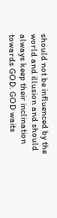should not be influenced by the world and illusion and should always keep their inclination towards GOD. GOD waits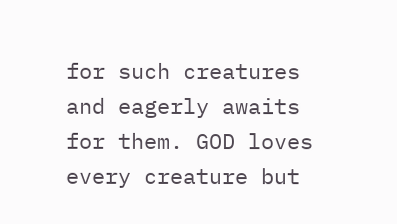for such creatures and eagerly awaits for them. GOD loves every creature but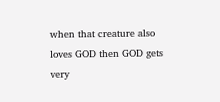when that creature also loves GOD then GOD gets very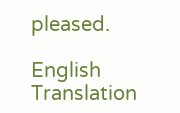pleased.

English Translation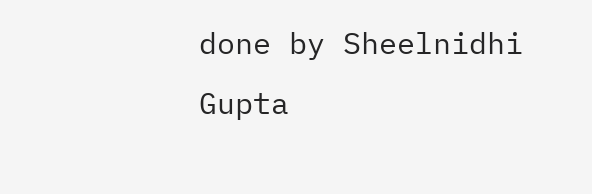done by Sheelnidhi Gupta